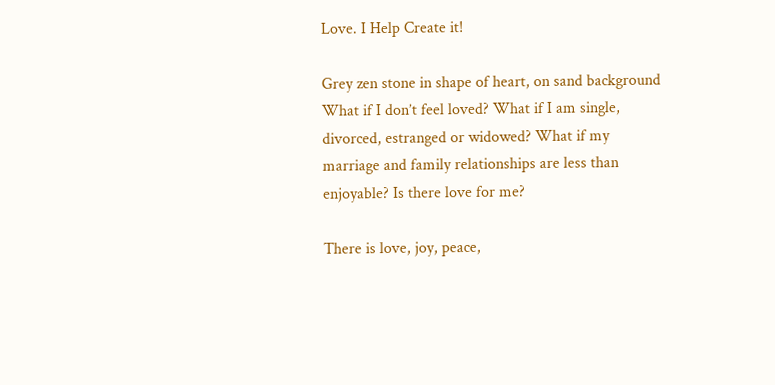Love. I Help Create it!

Grey zen stone in shape of heart, on sand background
What if I don’t feel loved? What if I am single, divorced, estranged or widowed? What if my marriage and family relationships are less than enjoyable? Is there love for me?

There is love, joy, peace,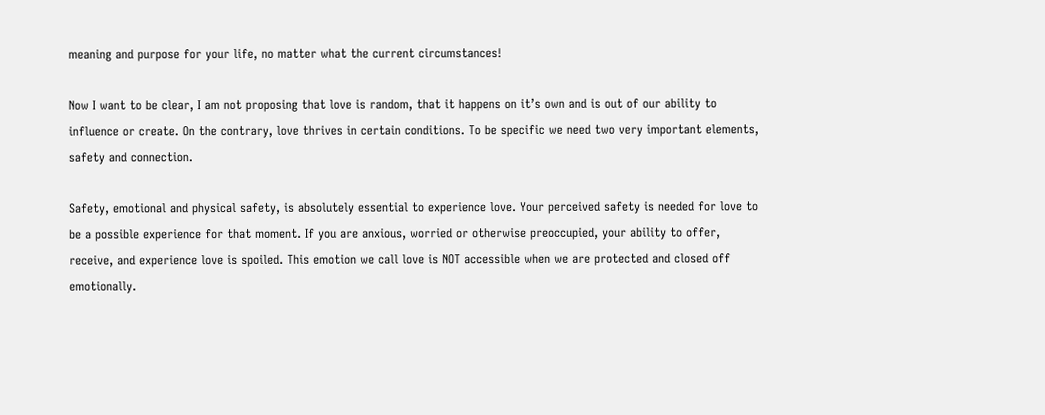meaning and purpose for your life, no matter what the current circumstances!

Now I want to be clear, I am not proposing that love is random, that it happens on it’s own and is out of our ability to influence or create. On the contrary, love thrives in certain conditions. To be specific we need two very important elements, safety and connection.

Safety, emotional and physical safety, is absolutely essential to experience love. Your perceived safety is needed for love to be a possible experience for that moment. If you are anxious, worried or otherwise preoccupied, your ability to offer, receive, and experience love is spoiled. This emotion we call love is NOT accessible when we are protected and closed off emotionally.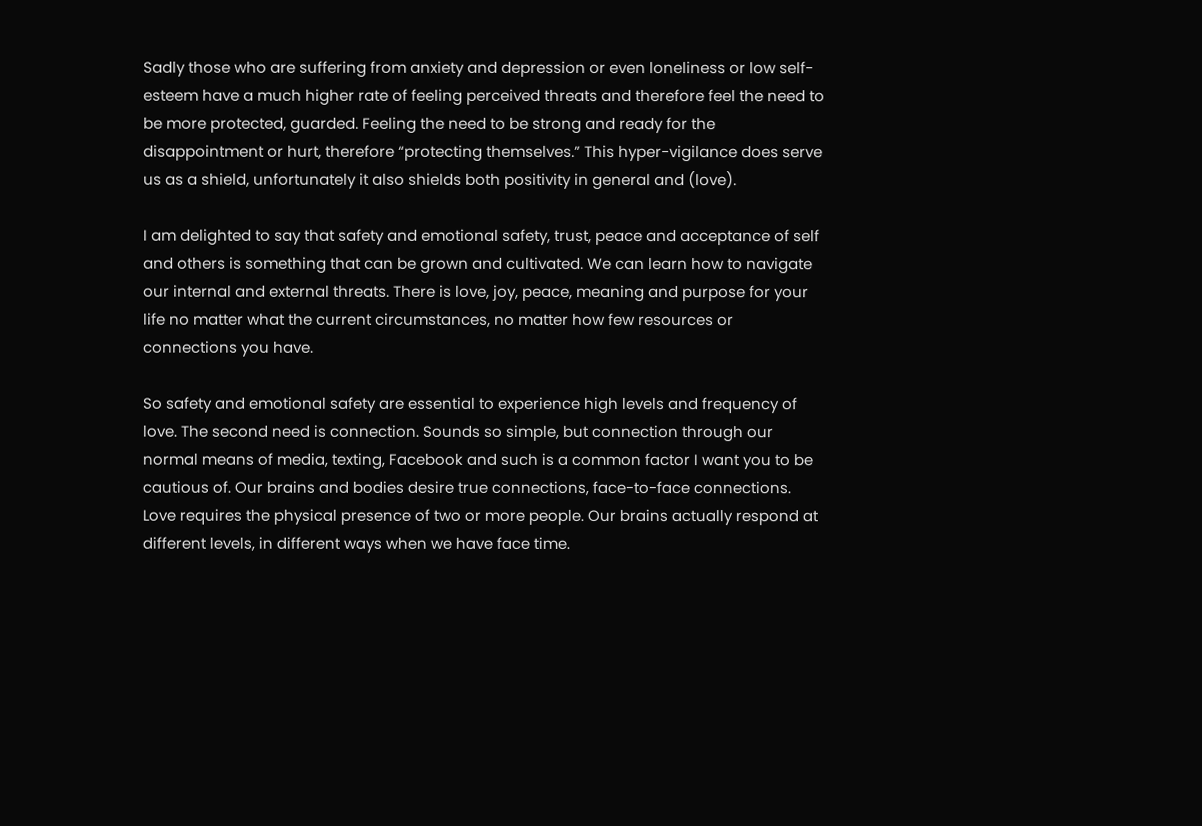Sadly those who are suffering from anxiety and depression or even loneliness or low self-esteem have a much higher rate of feeling perceived threats and therefore feel the need to be more protected, guarded. Feeling the need to be strong and ready for the disappointment or hurt, therefore “protecting themselves.” This hyper-vigilance does serve us as a shield, unfortunately it also shields both positivity in general and (love).

I am delighted to say that safety and emotional safety, trust, peace and acceptance of self and others is something that can be grown and cultivated. We can learn how to navigate our internal and external threats. There is love, joy, peace, meaning and purpose for your life no matter what the current circumstances, no matter how few resources or connections you have.

So safety and emotional safety are essential to experience high levels and frequency of love. The second need is connection. Sounds so simple, but connection through our normal means of media, texting, Facebook and such is a common factor I want you to be cautious of. Our brains and bodies desire true connections, face-to-face connections. Love requires the physical presence of two or more people. Our brains actually respond at different levels, in different ways when we have face time.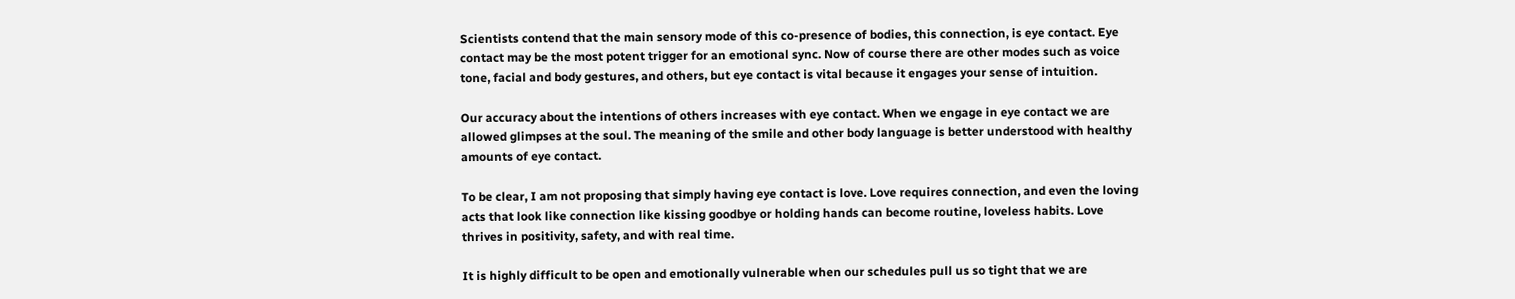Scientists contend that the main sensory mode of this co-presence of bodies, this connection, is eye contact. Eye contact may be the most potent trigger for an emotional sync. Now of course there are other modes such as voice tone, facial and body gestures, and others, but eye contact is vital because it engages your sense of intuition.

Our accuracy about the intentions of others increases with eye contact. When we engage in eye contact we are allowed glimpses at the soul. The meaning of the smile and other body language is better understood with healthy amounts of eye contact.

To be clear, I am not proposing that simply having eye contact is love. Love requires connection, and even the loving acts that look like connection like kissing goodbye or holding hands can become routine, loveless habits. Love thrives in positivity, safety, and with real time.

It is highly difficult to be open and emotionally vulnerable when our schedules pull us so tight that we are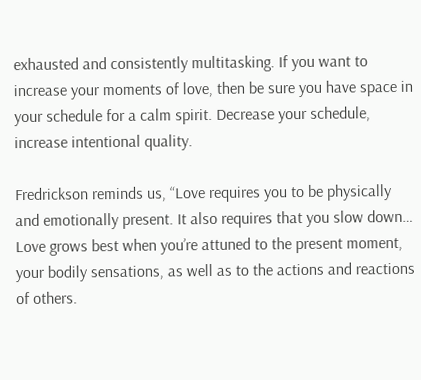exhausted and consistently multitasking. If you want to increase your moments of love, then be sure you have space in your schedule for a calm spirit. Decrease your schedule, increase intentional quality.

Fredrickson reminds us, “Love requires you to be physically and emotionally present. It also requires that you slow down… Love grows best when you’re attuned to the present moment, your bodily sensations, as well as to the actions and reactions of others.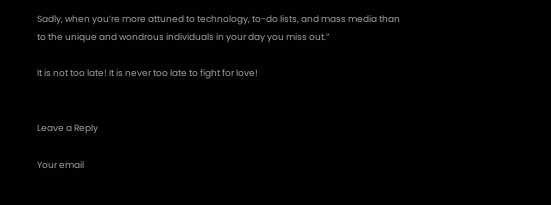Sadly, when you’re more attuned to technology, to-do lists, and mass media than to the unique and wondrous individuals in your day you miss out.”

It is not too late! It is never too late to fight for love!


Leave a Reply

Your email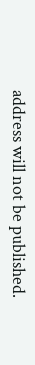address will not be published.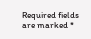Required fields are marked *